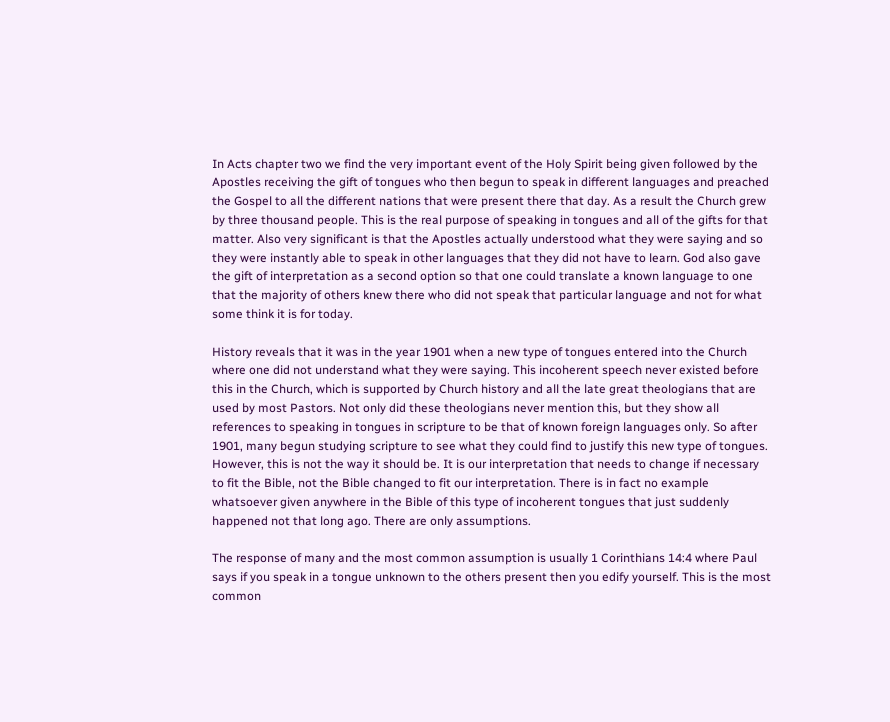In Acts chapter two we find the very important event of the Holy Spirit being given followed by the Apostles receiving the gift of tongues who then begun to speak in different languages and preached the Gospel to all the different nations that were present there that day. As a result the Church grew by three thousand people. This is the real purpose of speaking in tongues and all of the gifts for that matter. Also very significant is that the Apostles actually understood what they were saying and so they were instantly able to speak in other languages that they did not have to learn. God also gave the gift of interpretation as a second option so that one could translate a known language to one that the majority of others knew there who did not speak that particular language and not for what some think it is for today.

History reveals that it was in the year 1901 when a new type of tongues entered into the Church where one did not understand what they were saying. This incoherent speech never existed before this in the Church, which is supported by Church history and all the late great theologians that are used by most Pastors. Not only did these theologians never mention this, but they show all references to speaking in tongues in scripture to be that of known foreign languages only. So after 1901, many begun studying scripture to see what they could find to justify this new type of tongues. However, this is not the way it should be. It is our interpretation that needs to change if necessary to fit the Bible, not the Bible changed to fit our interpretation. There is in fact no example whatsoever given anywhere in the Bible of this type of incoherent tongues that just suddenly happened not that long ago. There are only assumptions.

The response of many and the most common assumption is usually 1 Corinthians 14:4 where Paul says if you speak in a tongue unknown to the others present then you edify yourself. This is the most common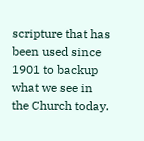scripture that has been used since 1901 to backup what we see in the Church today.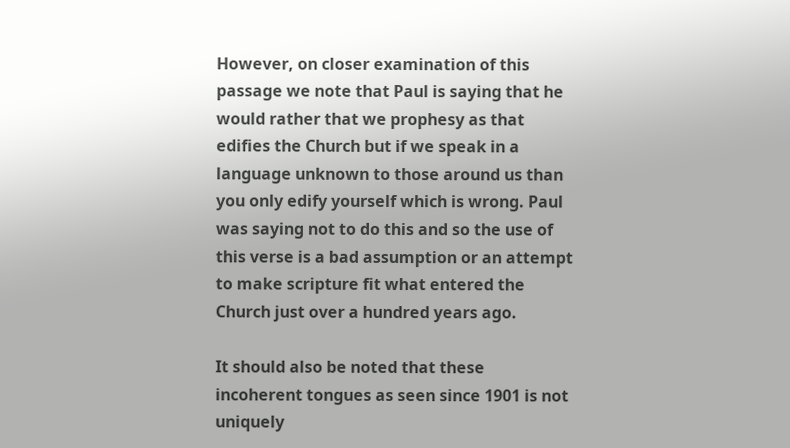However, on closer examination of this passage we note that Paul is saying that he would rather that we prophesy as that edifies the Church but if we speak in a language unknown to those around us than you only edify yourself which is wrong. Paul was saying not to do this and so the use of this verse is a bad assumption or an attempt to make scripture fit what entered the Church just over a hundred years ago.

It should also be noted that these incoherent tongues as seen since 1901 is not uniquely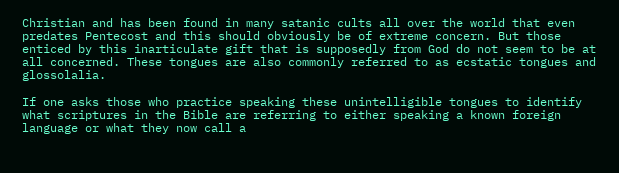Christian and has been found in many satanic cults all over the world that even predates Pentecost and this should obviously be of extreme concern. But those enticed by this inarticulate gift that is supposedly from God do not seem to be at all concerned. These tongues are also commonly referred to as ecstatic tongues and glossolalia.

If one asks those who practice speaking these unintelligible tongues to identify what scriptures in the Bible are referring to either speaking a known foreign language or what they now call a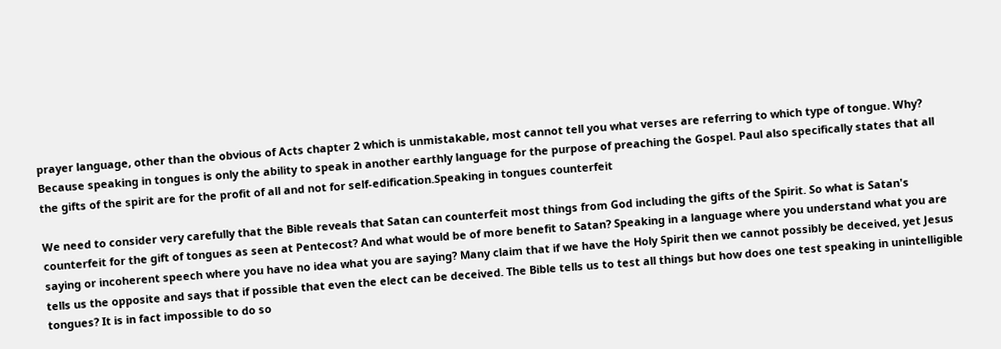prayer language, other than the obvious of Acts chapter 2 which is unmistakable, most cannot tell you what verses are referring to which type of tongue. Why? Because speaking in tongues is only the ability to speak in another earthly language for the purpose of preaching the Gospel. Paul also specifically states that all the gifts of the spirit are for the profit of all and not for self-edification.Speaking in tongues counterfeit

We need to consider very carefully that the Bible reveals that Satan can counterfeit most things from God including the gifts of the Spirit. So what is Satan's counterfeit for the gift of tongues as seen at Pentecost? And what would be of more benefit to Satan? Speaking in a language where you understand what you are saying or incoherent speech where you have no idea what you are saying? Many claim that if we have the Holy Spirit then we cannot possibly be deceived, yet Jesus tells us the opposite and says that if possible that even the elect can be deceived. The Bible tells us to test all things but how does one test speaking in unintelligible tongues? It is in fact impossible to do so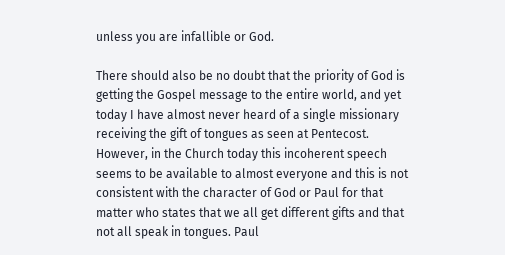unless you are infallible or God.

There should also be no doubt that the priority of God is getting the Gospel message to the entire world, and yet today I have almost never heard of a single missionary receiving the gift of tongues as seen at Pentecost. However, in the Church today this incoherent speech seems to be available to almost everyone and this is not consistent with the character of God or Paul for that matter who states that we all get different gifts and that not all speak in tongues. Paul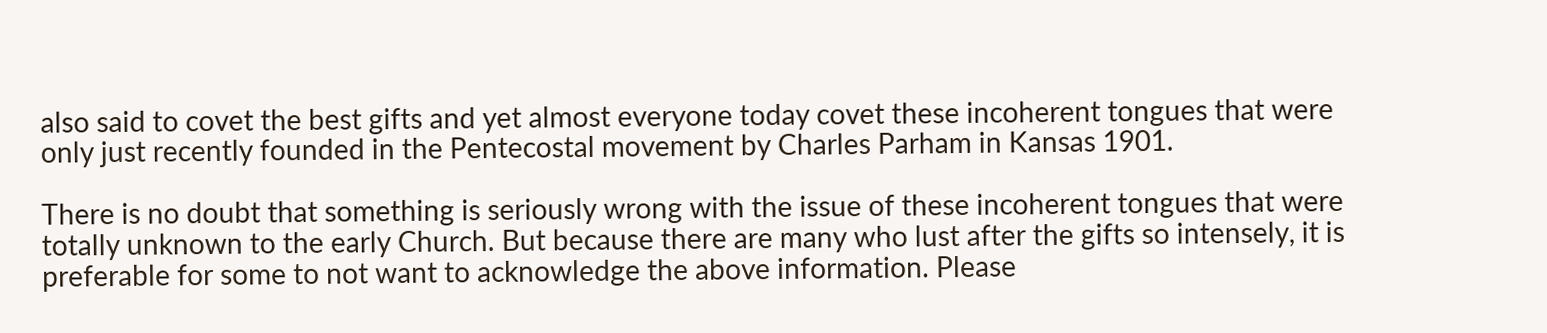also said to covet the best gifts and yet almost everyone today covet these incoherent tongues that were only just recently founded in the Pentecostal movement by Charles Parham in Kansas 1901.

There is no doubt that something is seriously wrong with the issue of these incoherent tongues that were totally unknown to the early Church. But because there are many who lust after the gifts so intensely, it is preferable for some to not want to acknowledge the above information. Please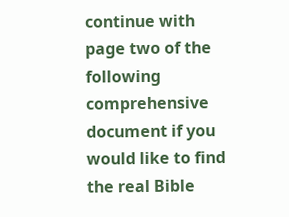continue with page two of the following comprehensive document if you would like to find the real Bible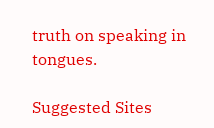truth on speaking in tongues.

Suggested Sites